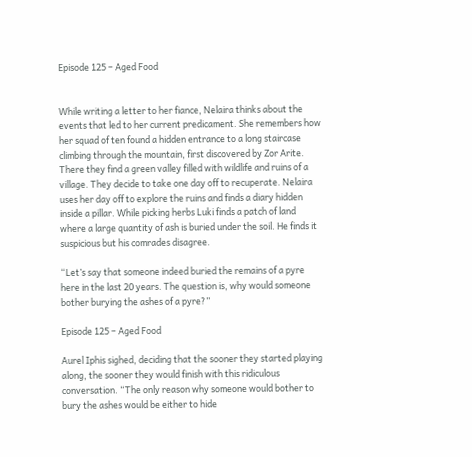Episode 125 – Aged Food


While writing a letter to her fiance, Nelaira thinks about the events that led to her current predicament. She remembers how her squad of ten found a hidden entrance to a long staircase climbing through the mountain, first discovered by Zor Arite. There they find a green valley filled with wildlife and ruins of a village. They decide to take one day off to recuperate. Nelaira uses her day off to explore the ruins and finds a diary hidden inside a pillar. While picking herbs Luki finds a patch of land where a large quantity of ash is buried under the soil. He finds it suspicious but his comrades disagree.

“Let’s say that someone indeed buried the remains of a pyre here in the last 20 years. The question is, why would someone bother burying the ashes of a pyre?”

Episode 125 – Aged Food

Aurel Iphis sighed, deciding that the sooner they started playing along, the sooner they would finish with this ridiculous conversation. “The only reason why someone would bother to bury the ashes would be either to hide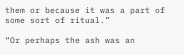them or because it was a part of some sort of ritual.”

“Or perhaps the ash was an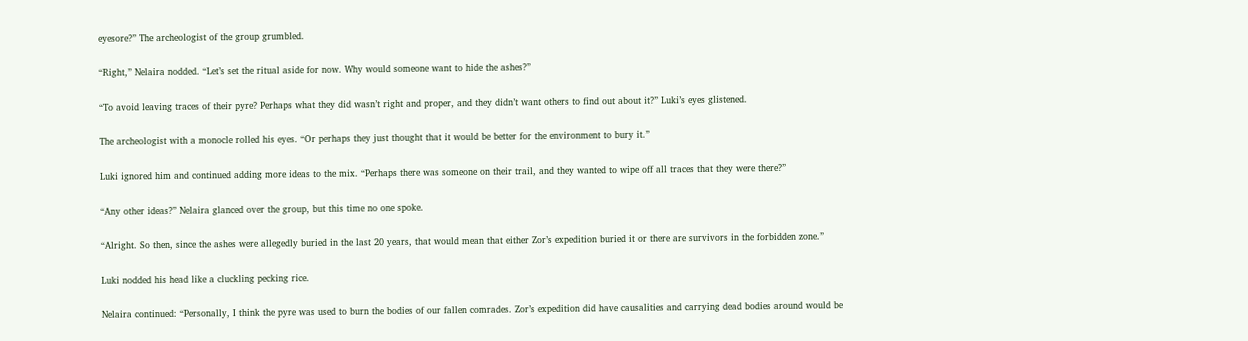eyesore?” The archeologist of the group grumbled.

“Right,” Nelaira nodded. “Let’s set the ritual aside for now. Why would someone want to hide the ashes?”

“To avoid leaving traces of their pyre? Perhaps what they did wasn’t right and proper, and they didn’t want others to find out about it?” Luki’s eyes glistened.

The archeologist with a monocle rolled his eyes. “Or perhaps they just thought that it would be better for the environment to bury it.”

Luki ignored him and continued adding more ideas to the mix. “Perhaps there was someone on their trail, and they wanted to wipe off all traces that they were there?”

“Any other ideas?” Nelaira glanced over the group, but this time no one spoke.

“Alright. So then, since the ashes were allegedly buried in the last 20 years, that would mean that either Zor’s expedition buried it or there are survivors in the forbidden zone.”

Luki nodded his head like a cluckling pecking rice.

Nelaira continued: “Personally, I think the pyre was used to burn the bodies of our fallen comrades. Zor’s expedition did have causalities and carrying dead bodies around would be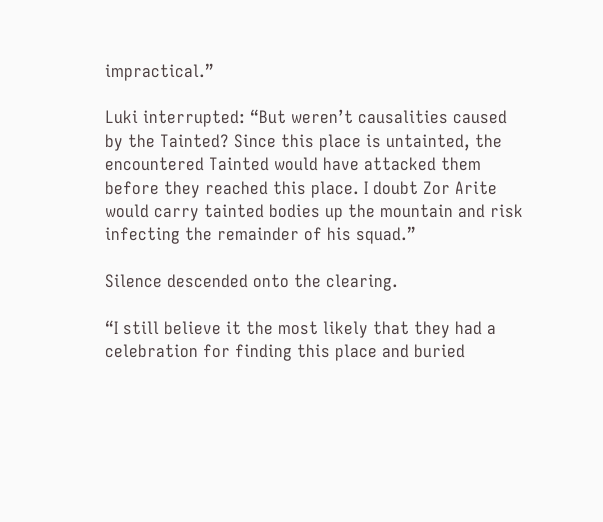impractical.”

Luki interrupted: “But weren’t causalities caused by the Tainted? Since this place is untainted, the encountered Tainted would have attacked them before they reached this place. I doubt Zor Arite would carry tainted bodies up the mountain and risk infecting the remainder of his squad.”

Silence descended onto the clearing.

“I still believe it the most likely that they had a celebration for finding this place and buried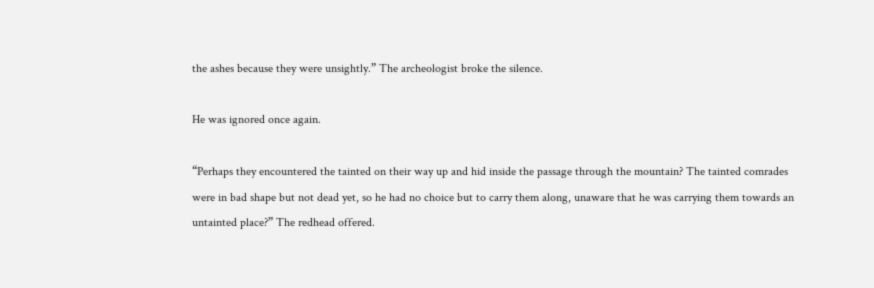the ashes because they were unsightly.” The archeologist broke the silence.

He was ignored once again.

“Perhaps they encountered the tainted on their way up and hid inside the passage through the mountain? The tainted comrades were in bad shape but not dead yet, so he had no choice but to carry them along, unaware that he was carrying them towards an untainted place?” The redhead offered.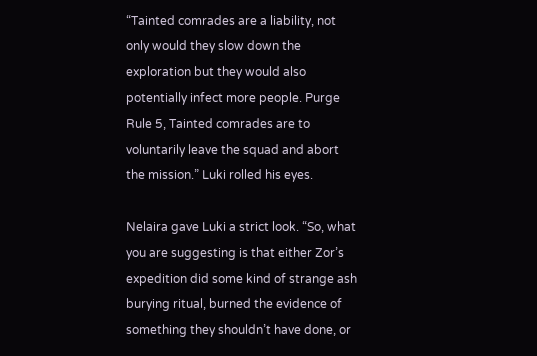“Tainted comrades are a liability, not only would they slow down the exploration but they would also potentially infect more people. Purge Rule 5, Tainted comrades are to voluntarily leave the squad and abort the mission.” Luki rolled his eyes.

Nelaira gave Luki a strict look. “So, what you are suggesting is that either Zor’s expedition did some kind of strange ash burying ritual, burned the evidence of something they shouldn’t have done, or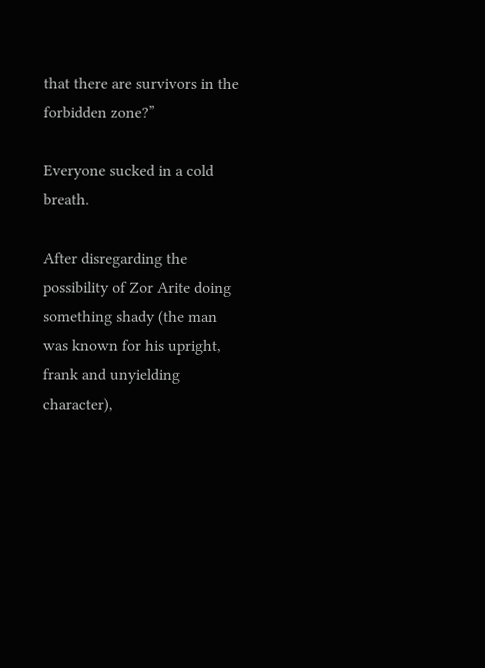that there are survivors in the forbidden zone?”

Everyone sucked in a cold breath.

After disregarding the possibility of Zor Arite doing something shady (the man was known for his upright, frank and unyielding character),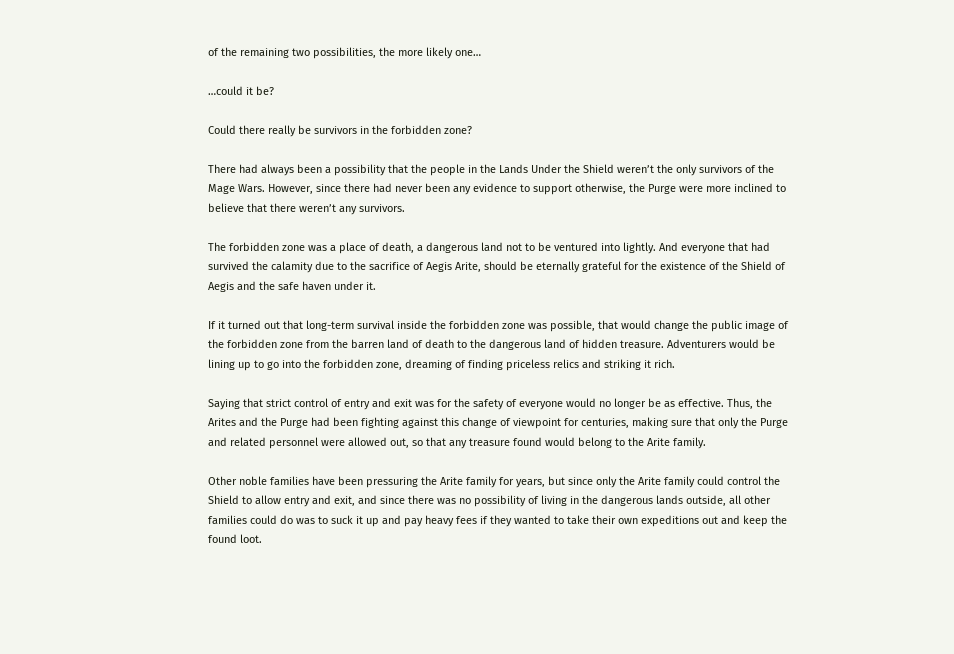of the remaining two possibilities, the more likely one…

…could it be?

Could there really be survivors in the forbidden zone?

There had always been a possibility that the people in the Lands Under the Shield weren’t the only survivors of the Mage Wars. However, since there had never been any evidence to support otherwise, the Purge were more inclined to believe that there weren’t any survivors.

The forbidden zone was a place of death, a dangerous land not to be ventured into lightly. And everyone that had survived the calamity due to the sacrifice of Aegis Arite, should be eternally grateful for the existence of the Shield of Aegis and the safe haven under it.

If it turned out that long-term survival inside the forbidden zone was possible, that would change the public image of the forbidden zone from the barren land of death to the dangerous land of hidden treasure. Adventurers would be lining up to go into the forbidden zone, dreaming of finding priceless relics and striking it rich.

Saying that strict control of entry and exit was for the safety of everyone would no longer be as effective. Thus, the Arites and the Purge had been fighting against this change of viewpoint for centuries, making sure that only the Purge and related personnel were allowed out, so that any treasure found would belong to the Arite family.

Other noble families have been pressuring the Arite family for years, but since only the Arite family could control the Shield to allow entry and exit, and since there was no possibility of living in the dangerous lands outside, all other families could do was to suck it up and pay heavy fees if they wanted to take their own expeditions out and keep the found loot.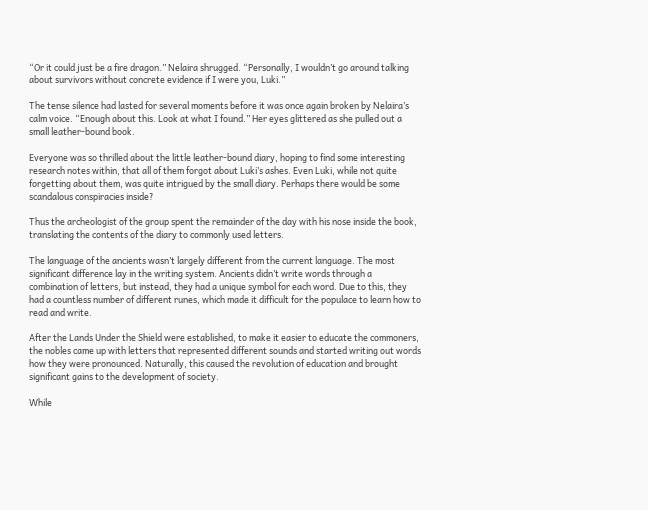“Or it could just be a fire dragon.” Nelaira shrugged. “Personally, I wouldn’t go around talking about survivors without concrete evidence if I were you, Luki.”

The tense silence had lasted for several moments before it was once again broken by Nelaira’s calm voice. “Enough about this. Look at what I found.” Her eyes glittered as she pulled out a small leather-bound book.

Everyone was so thrilled about the little leather-bound diary, hoping to find some interesting research notes within, that all of them forgot about Luki’s ashes. Even Luki, while not quite forgetting about them, was quite intrigued by the small diary. Perhaps there would be some scandalous conspiracies inside?

Thus the archeologist of the group spent the remainder of the day with his nose inside the book, translating the contents of the diary to commonly used letters.

The language of the ancients wasn’t largely different from the current language. The most significant difference lay in the writing system. Ancients didn’t write words through a combination of letters, but instead, they had a unique symbol for each word. Due to this, they had a countless number of different runes, which made it difficult for the populace to learn how to read and write.

After the Lands Under the Shield were established, to make it easier to educate the commoners, the nobles came up with letters that represented different sounds and started writing out words how they were pronounced. Naturally, this caused the revolution of education and brought significant gains to the development of society.

While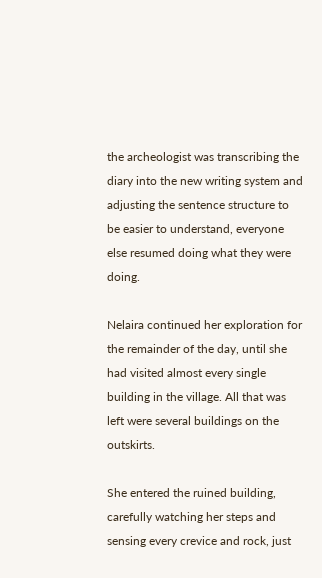the archeologist was transcribing the diary into the new writing system and adjusting the sentence structure to be easier to understand, everyone else resumed doing what they were doing.

Nelaira continued her exploration for the remainder of the day, until she had visited almost every single building in the village. All that was left were several buildings on the outskirts.

She entered the ruined building, carefully watching her steps and sensing every crevice and rock, just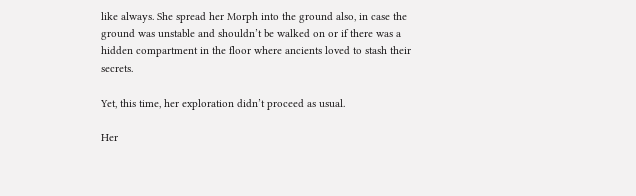like always. She spread her Morph into the ground also, in case the ground was unstable and shouldn’t be walked on or if there was a hidden compartment in the floor where ancients loved to stash their secrets.

Yet, this time, her exploration didn’t proceed as usual.

Her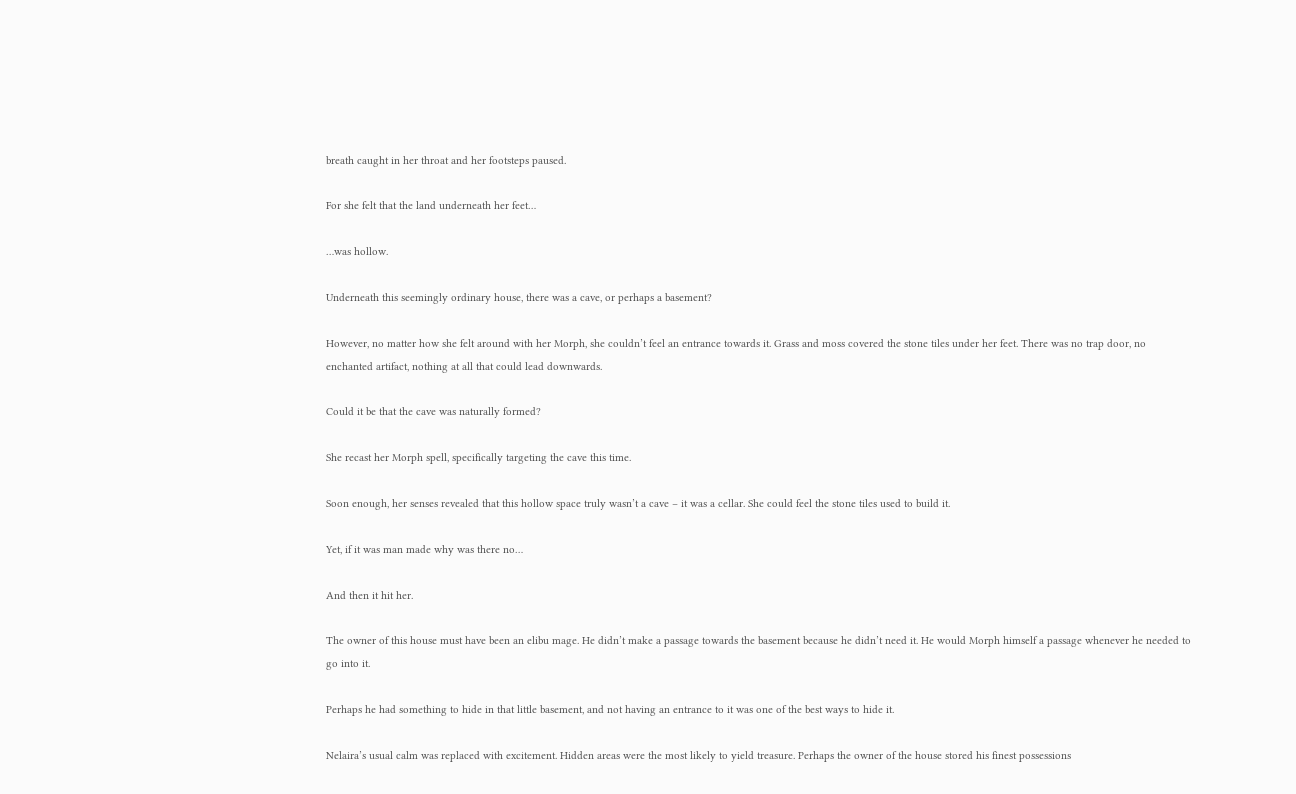breath caught in her throat and her footsteps paused.

For she felt that the land underneath her feet…

…was hollow.

Underneath this seemingly ordinary house, there was a cave, or perhaps a basement?

However, no matter how she felt around with her Morph, she couldn’t feel an entrance towards it. Grass and moss covered the stone tiles under her feet. There was no trap door, no enchanted artifact, nothing at all that could lead downwards.

Could it be that the cave was naturally formed?

She recast her Morph spell, specifically targeting the cave this time.

Soon enough, her senses revealed that this hollow space truly wasn’t a cave – it was a cellar. She could feel the stone tiles used to build it.

Yet, if it was man made why was there no…

And then it hit her.

The owner of this house must have been an elibu mage. He didn’t make a passage towards the basement because he didn’t need it. He would Morph himself a passage whenever he needed to go into it.

Perhaps he had something to hide in that little basement, and not having an entrance to it was one of the best ways to hide it.

Nelaira’s usual calm was replaced with excitement. Hidden areas were the most likely to yield treasure. Perhaps the owner of the house stored his finest possessions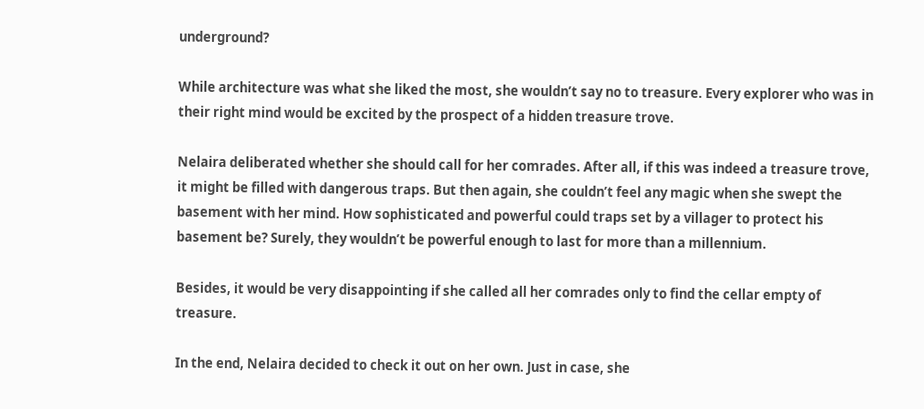underground?

While architecture was what she liked the most, she wouldn’t say no to treasure. Every explorer who was in their right mind would be excited by the prospect of a hidden treasure trove.

Nelaira deliberated whether she should call for her comrades. After all, if this was indeed a treasure trove, it might be filled with dangerous traps. But then again, she couldn’t feel any magic when she swept the basement with her mind. How sophisticated and powerful could traps set by a villager to protect his basement be? Surely, they wouldn’t be powerful enough to last for more than a millennium.

Besides, it would be very disappointing if she called all her comrades only to find the cellar empty of treasure.

In the end, Nelaira decided to check it out on her own. Just in case, she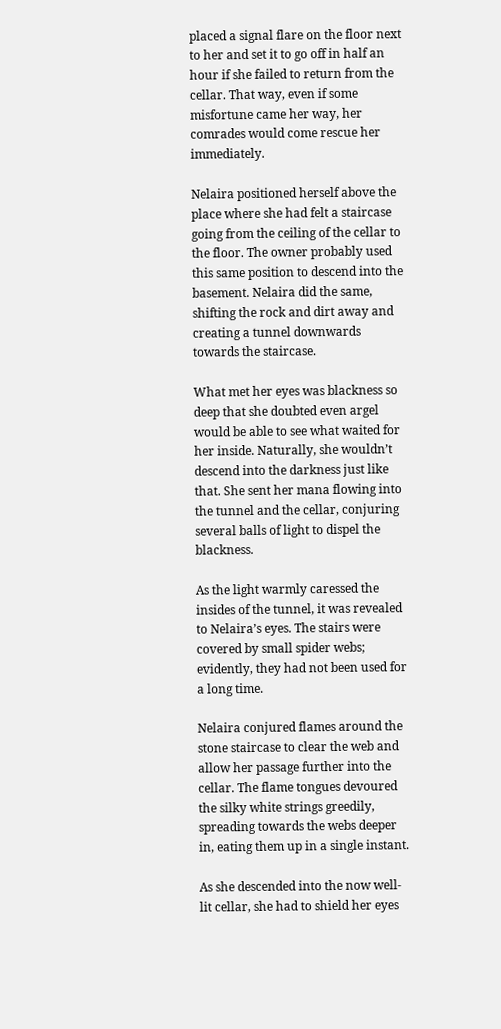placed a signal flare on the floor next to her and set it to go off in half an hour if she failed to return from the cellar. That way, even if some misfortune came her way, her comrades would come rescue her immediately.

Nelaira positioned herself above the place where she had felt a staircase going from the ceiling of the cellar to the floor. The owner probably used this same position to descend into the basement. Nelaira did the same, shifting the rock and dirt away and creating a tunnel downwards towards the staircase.

What met her eyes was blackness so deep that she doubted even argel would be able to see what waited for her inside. Naturally, she wouldn’t descend into the darkness just like that. She sent her mana flowing into the tunnel and the cellar, conjuring several balls of light to dispel the blackness.

As the light warmly caressed the insides of the tunnel, it was revealed to Nelaira’s eyes. The stairs were covered by small spider webs; evidently, they had not been used for a long time.

Nelaira conjured flames around the stone staircase to clear the web and allow her passage further into the cellar. The flame tongues devoured the silky white strings greedily, spreading towards the webs deeper in, eating them up in a single instant.

As she descended into the now well-lit cellar, she had to shield her eyes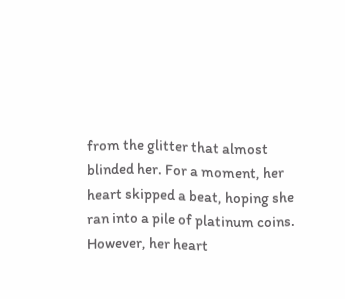from the glitter that almost blinded her. For a moment, her heart skipped a beat, hoping she ran into a pile of platinum coins. However, her heart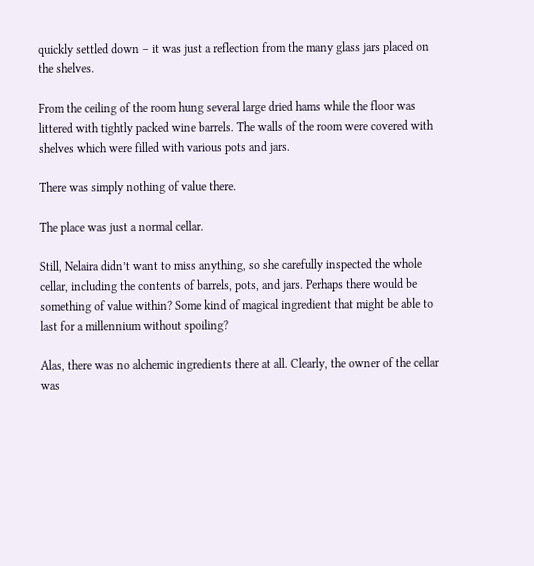quickly settled down – it was just a reflection from the many glass jars placed on the shelves.

From the ceiling of the room hung several large dried hams while the floor was littered with tightly packed wine barrels. The walls of the room were covered with shelves which were filled with various pots and jars.

There was simply nothing of value there.

The place was just a normal cellar.

Still, Nelaira didn’t want to miss anything, so she carefully inspected the whole cellar, including the contents of barrels, pots, and jars. Perhaps there would be something of value within? Some kind of magical ingredient that might be able to last for a millennium without spoiling?

Alas, there was no alchemic ingredients there at all. Clearly, the owner of the cellar was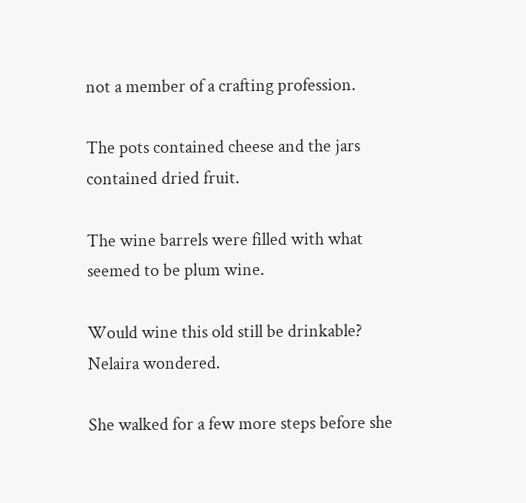not a member of a crafting profession.

The pots contained cheese and the jars contained dried fruit.

The wine barrels were filled with what seemed to be plum wine.

Would wine this old still be drinkable? Nelaira wondered.

She walked for a few more steps before she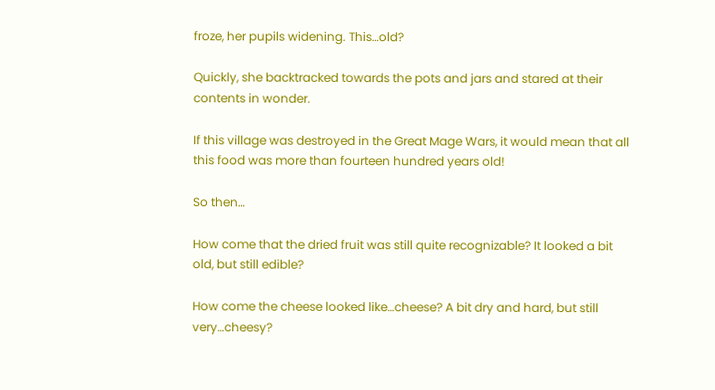froze, her pupils widening. This…old?

Quickly, she backtracked towards the pots and jars and stared at their contents in wonder.

If this village was destroyed in the Great Mage Wars, it would mean that all this food was more than fourteen hundred years old!

So then…

How come that the dried fruit was still quite recognizable? It looked a bit old, but still edible?

How come the cheese looked like…cheese? A bit dry and hard, but still very…cheesy?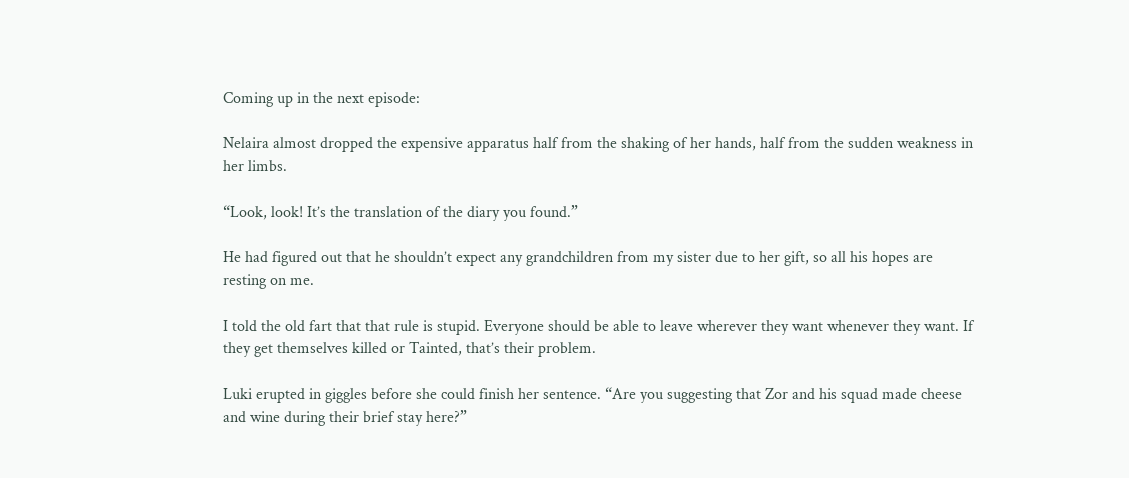Coming up in the next episode:

Nelaira almost dropped the expensive apparatus half from the shaking of her hands, half from the sudden weakness in her limbs.

“Look, look! It’s the translation of the diary you found.”

He had figured out that he shouldn’t expect any grandchildren from my sister due to her gift, so all his hopes are resting on me.

I told the old fart that that rule is stupid. Everyone should be able to leave wherever they want whenever they want. If they get themselves killed or Tainted, that’s their problem.

Luki erupted in giggles before she could finish her sentence. “Are you suggesting that Zor and his squad made cheese and wine during their brief stay here?”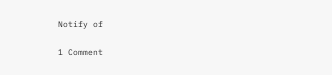Notify of

1 Comment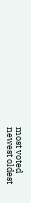most voted
newest oldest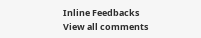Inline Feedbacks
View all comments